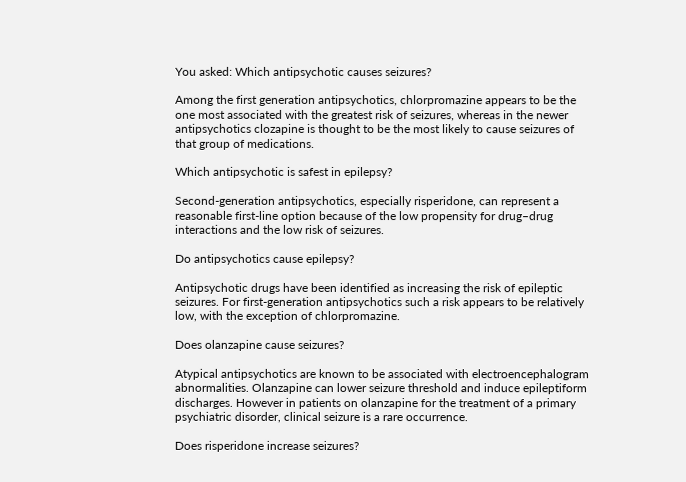You asked: Which antipsychotic causes seizures?

Among the first generation antipsychotics, chlorpromazine appears to be the one most associated with the greatest risk of seizures, whereas in the newer antipsychotics clozapine is thought to be the most likely to cause seizures of that group of medications.

Which antipsychotic is safest in epilepsy?

Second-generation antipsychotics, especially risperidone, can represent a reasonable first-line option because of the low propensity for drug–drug interactions and the low risk of seizures.

Do antipsychotics cause epilepsy?

Antipsychotic drugs have been identified as increasing the risk of epileptic seizures. For first-generation antipsychotics such a risk appears to be relatively low, with the exception of chlorpromazine.

Does olanzapine cause seizures?

Atypical antipsychotics are known to be associated with electroencephalogram abnormalities. Olanzapine can lower seizure threshold and induce epileptiform discharges. However in patients on olanzapine for the treatment of a primary psychiatric disorder, clinical seizure is a rare occurrence.

Does risperidone increase seizures?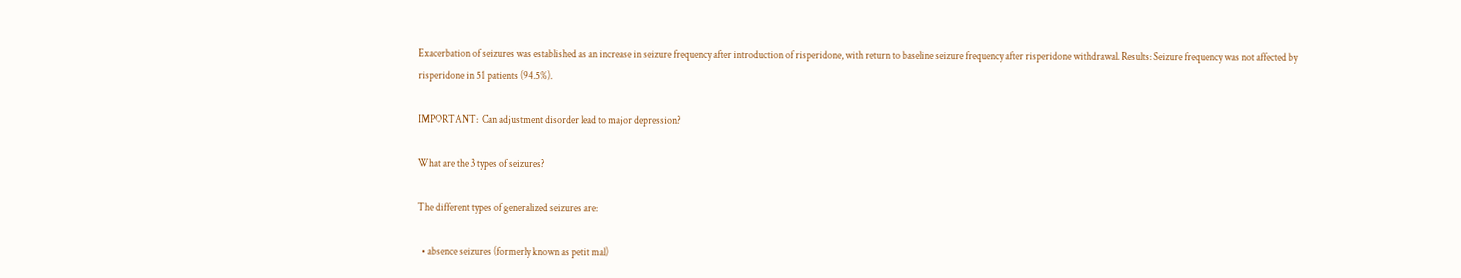Exacerbation of seizures was established as an increase in seizure frequency after introduction of risperidone, with return to baseline seizure frequency after risperidone withdrawal. Results: Seizure frequency was not affected by risperidone in 51 patients (94.5%).

IMPORTANT:  Can adjustment disorder lead to major depression?

What are the 3 types of seizures?

The different types of generalized seizures are:

  • absence seizures (formerly known as petit mal)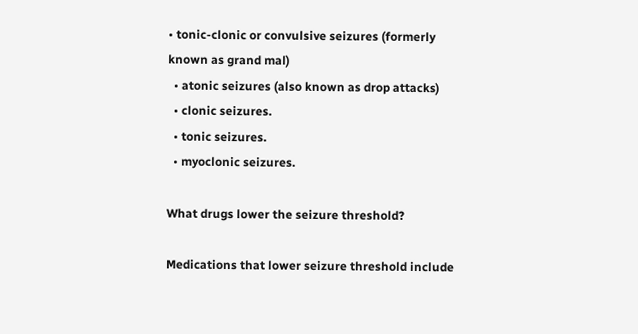• tonic-clonic or convulsive seizures (formerly known as grand mal)
  • atonic seizures (also known as drop attacks)
  • clonic seizures.
  • tonic seizures.
  • myoclonic seizures.

What drugs lower the seizure threshold?

Medications that lower seizure threshold include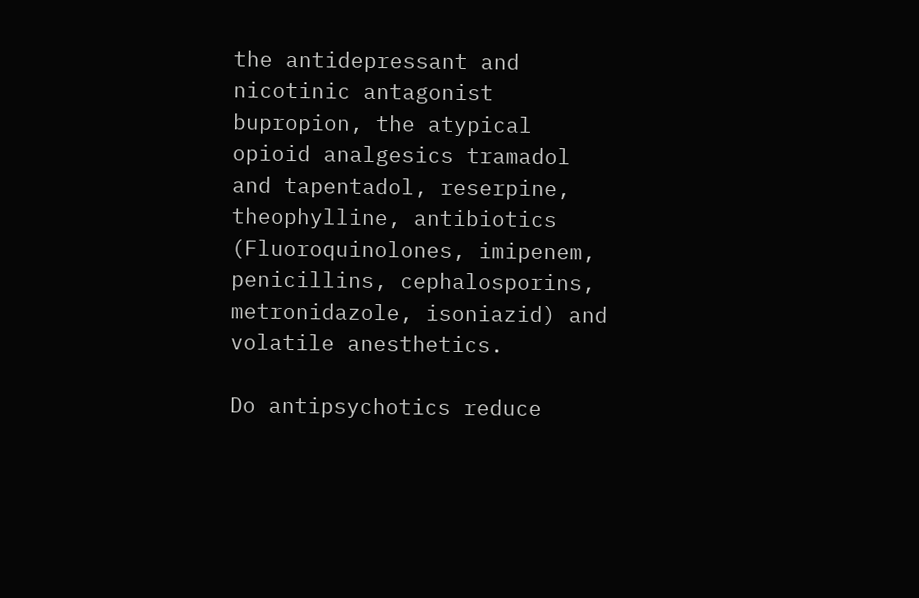the antidepressant and nicotinic antagonist bupropion, the atypical opioid analgesics tramadol and tapentadol, reserpine, theophylline, antibiotics (Fluoroquinolones, imipenem, penicillins, cephalosporins, metronidazole, isoniazid) and volatile anesthetics.

Do antipsychotics reduce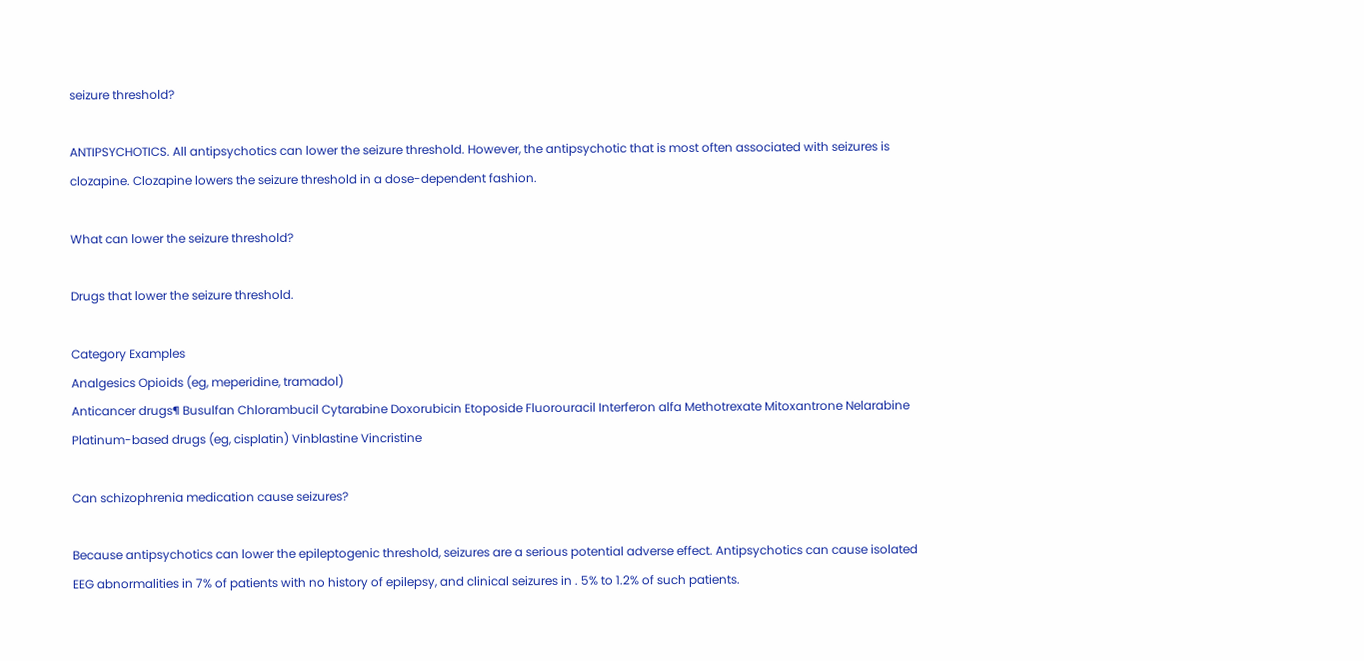seizure threshold?

ANTIPSYCHOTICS. All antipsychotics can lower the seizure threshold. However, the antipsychotic that is most often associated with seizures is clozapine. Clozapine lowers the seizure threshold in a dose-dependent fashion.

What can lower the seizure threshold?

Drugs that lower the seizure threshold.

Category Examples
Analgesics Opioids (eg, meperidine, tramadol)
Anticancer drugs¶ Busulfan Chlorambucil Cytarabine Doxorubicin Etoposide Fluorouracil Interferon alfa Methotrexate Mitoxantrone Nelarabine Platinum-based drugs (eg, cisplatin) Vinblastine Vincristine

Can schizophrenia medication cause seizures?

Because antipsychotics can lower the epileptogenic threshold, seizures are a serious potential adverse effect. Antipsychotics can cause isolated EEG abnormalities in 7% of patients with no history of epilepsy, and clinical seizures in . 5% to 1.2% of such patients.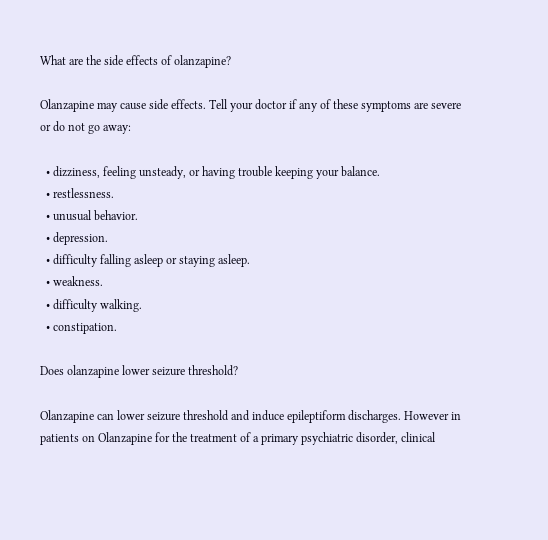What are the side effects of olanzapine?

Olanzapine may cause side effects. Tell your doctor if any of these symptoms are severe or do not go away:

  • dizziness, feeling unsteady, or having trouble keeping your balance.
  • restlessness.
  • unusual behavior.
  • depression.
  • difficulty falling asleep or staying asleep.
  • weakness.
  • difficulty walking.
  • constipation.

Does olanzapine lower seizure threshold?

Olanzapine can lower seizure threshold and induce epileptiform discharges. However in patients on Olanzapine for the treatment of a primary psychiatric disorder, clinical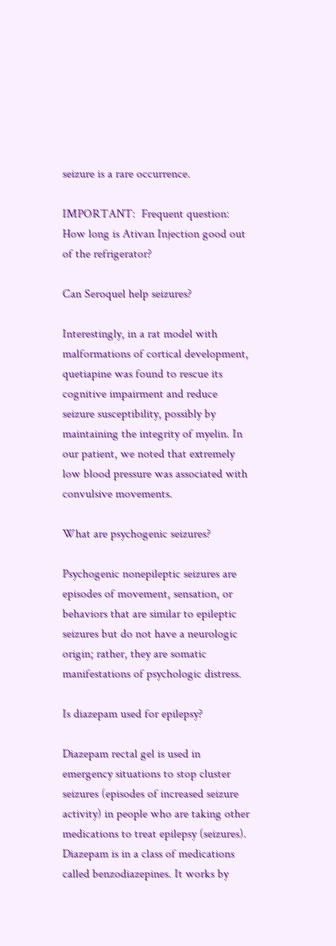seizure is a rare occurrence.

IMPORTANT:  Frequent question: How long is Ativan Injection good out of the refrigerator?

Can Seroquel help seizures?

Interestingly, in a rat model with malformations of cortical development, quetiapine was found to rescue its cognitive impairment and reduce seizure susceptibility, possibly by maintaining the integrity of myelin. In our patient, we noted that extremely low blood pressure was associated with convulsive movements.

What are psychogenic seizures?

Psychogenic nonepileptic seizures are episodes of movement, sensation, or behaviors that are similar to epileptic seizures but do not have a neurologic origin; rather, they are somatic manifestations of psychologic distress.

Is diazepam used for epilepsy?

Diazepam rectal gel is used in emergency situations to stop cluster seizures (episodes of increased seizure activity) in people who are taking other medications to treat epilepsy (seizures). Diazepam is in a class of medications called benzodiazepines. It works by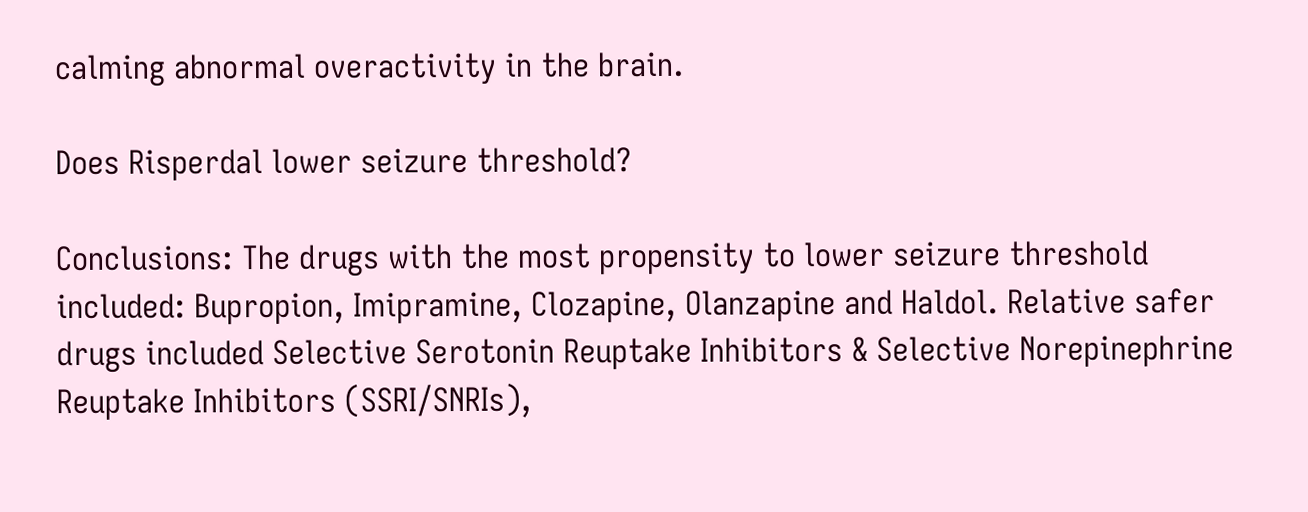calming abnormal overactivity in the brain.

Does Risperdal lower seizure threshold?

Conclusions: The drugs with the most propensity to lower seizure threshold included: Bupropion, Imipramine, Clozapine, Olanzapine and Haldol. Relative safer drugs included Selective Serotonin Reuptake Inhibitors & Selective Norepinephrine Reuptake Inhibitors (SSRI/SNRIs),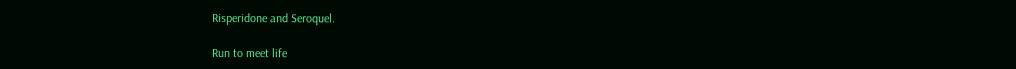Risperidone and Seroquel.

Run to meet life